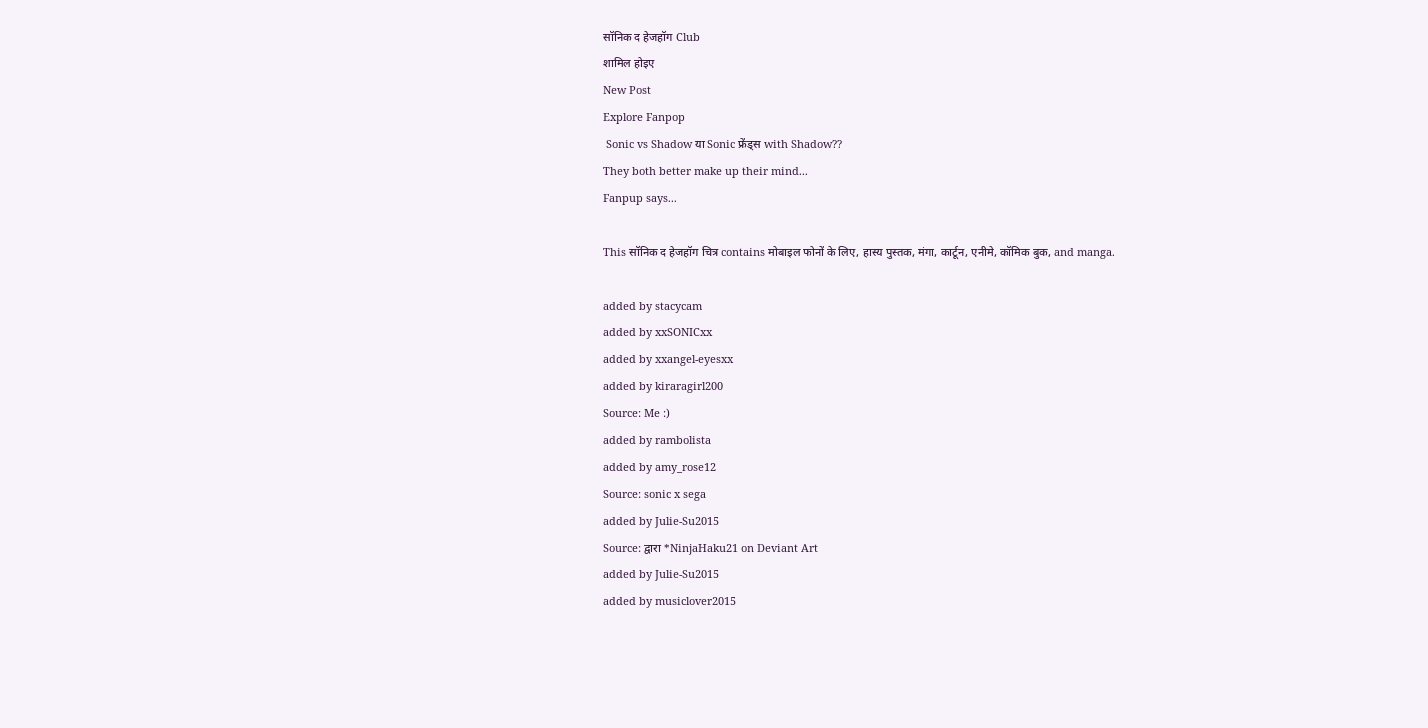सॉनिक द हेजहॉग Club
शामिल होइए
New Post
Explore Fanpop
 Sonic vs Shadow या Sonic फ्रेंड्स with Shadow??
They both better make up their mind...
Fanpup says...

This सॉनिक द हेजहॉग चित्र contains मोबाइल फोनों के लिए, हास्य पुस्तक, मंगा, कार्टून, एनीमे, कॉमिक बुक, and manga.

added by stacycam
added by xxSONICxx
added by xxangel-eyesxx
added by kiraragirl200
Source: Me :)
added by rambolista
added by amy_rose12
Source: sonic x sega
added by Julie-Su2015
Source: द्वारा *NinjaHaku21 on Deviant Art
added by Julie-Su2015
added by musiclover2015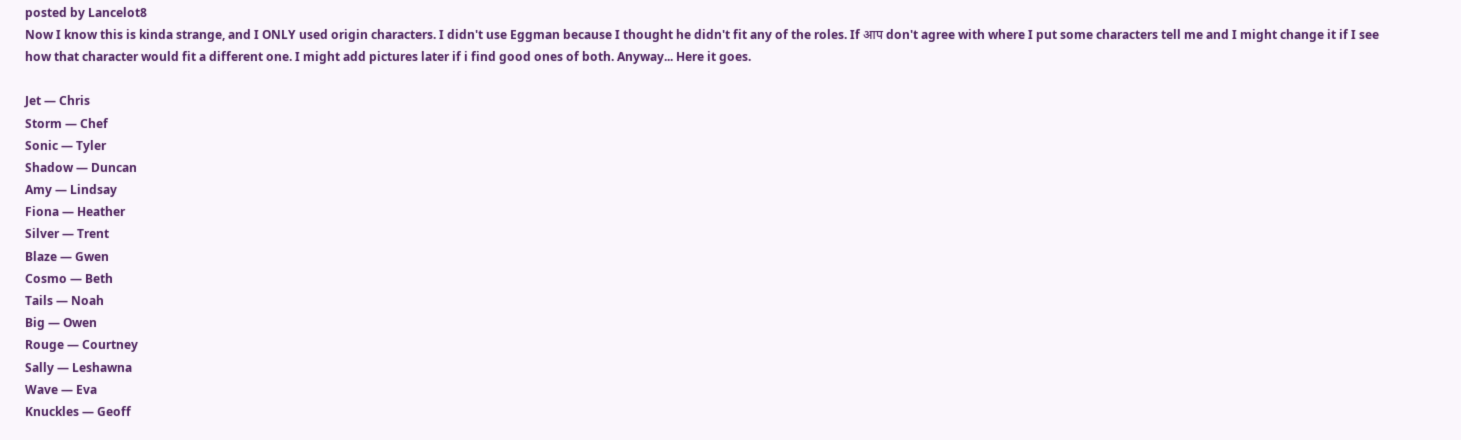posted by Lancelot8
Now I know this is kinda strange, and I ONLY used origin characters. I didn't use Eggman because I thought he didn't fit any of the roles. If आप don't agree with where I put some characters tell me and I might change it if I see how that character would fit a different one. I might add pictures later if i find good ones of both. Anyway... Here it goes.

Jet — Chris
Storm — Chef
Sonic — Tyler
Shadow — Duncan
Amy — Lindsay
Fiona — Heather
Silver — Trent
Blaze — Gwen
Cosmo — Beth
Tails — Noah
Big — Owen
Rouge — Courtney
Sally — Leshawna
Wave — Eva
Knuckles — Geoff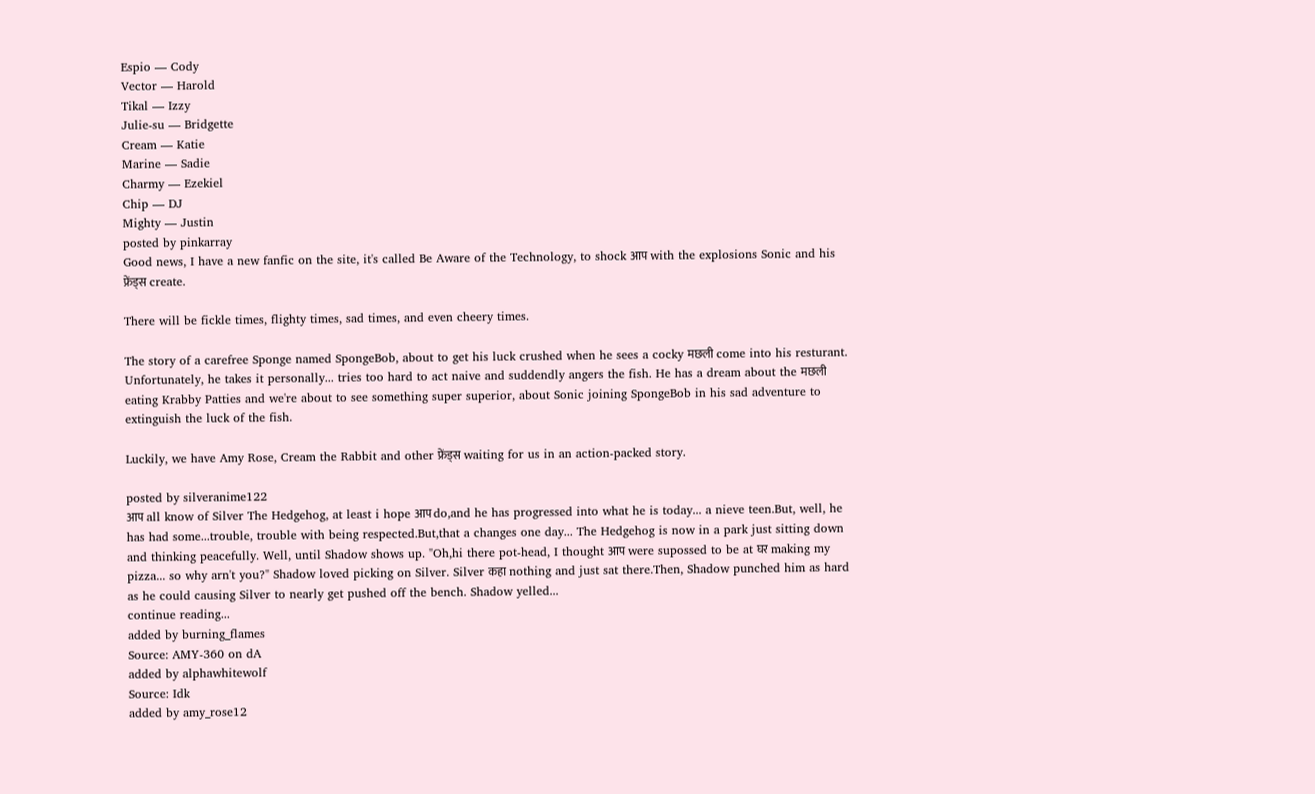Espio — Cody
Vector — Harold
Tikal — Izzy
Julie-su — Bridgette
Cream — Katie
Marine — Sadie
Charmy — Ezekiel
Chip — DJ
Mighty — Justin
posted by pinkarray
Good news, I have a new fanfic on the site, it's called Be Aware of the Technology, to shock आप with the explosions Sonic and his फ्रेंड्स create.

There will be fickle times, flighty times, sad times, and even cheery times.

The story of a carefree Sponge named SpongeBob, about to get his luck crushed when he sees a cocky मछली come into his resturant. Unfortunately, he takes it personally... tries too hard to act naive and suddendly angers the fish. He has a dream about the मछली eating Krabby Patties and we're about to see something super superior, about Sonic joining SpongeBob in his sad adventure to extinguish the luck of the fish.

Luckily, we have Amy Rose, Cream the Rabbit and other फ्रेंड्स waiting for us in an action-packed story.

posted by silveranime122
आप all know of Silver The Hedgehog, at least i hope आप do,and he has progressed into what he is today... a nieve teen.But, well, he has had some...trouble, trouble with being respected.But,that a changes one day... The Hedgehog is now in a park just sitting down and thinking peacefully. Well, until Shadow shows up. "Oh,hi there pot-head, I thought आप were supossed to be at घर making my pizza... so why arn't you?" Shadow loved picking on Silver. Silver कहा nothing and just sat there.Then, Shadow punched him as hard as he could causing Silver to nearly get pushed off the bench. Shadow yelled...
continue reading...
added by burning_flames
Source: AMY-360 on dA
added by alphawhitewolf
Source: Idk
added by amy_rose12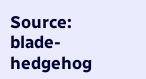Source: blade-hedgehog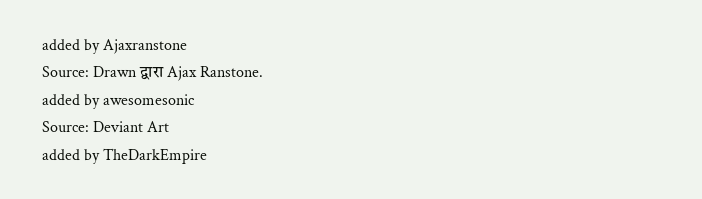added by Ajaxranstone
Source: Drawn द्वारा Ajax Ranstone.
added by awesomesonic
Source: Deviant Art
added by TheDarkEmpire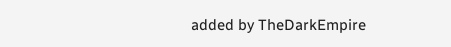added by TheDarkEmpire